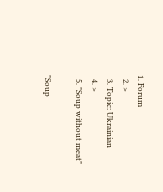1. Forum
  2. >
  3. Topic: Ukrainian
  4. >
  5. "Soup without meat"

"Soup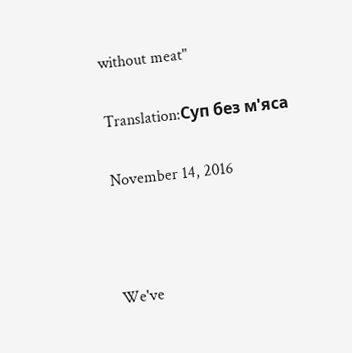without meat"

Translation:Суп без м'яса

November 14, 2016



We've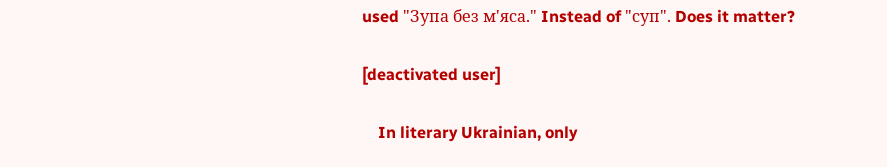used "Зупа без м'яса." Instead of "суп". Does it matter?

[deactivated user]

    In literary Ukrainian, only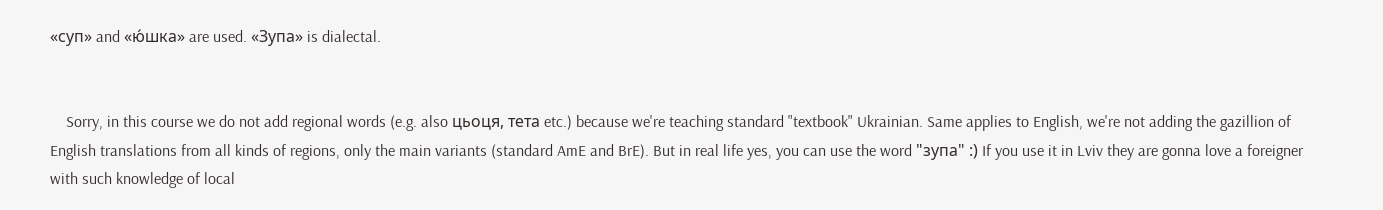«суп» and «ю́шка» are used. «Зупа» is dialectal.


    Sorry, in this course we do not add regional words (e.g. also цьоця, тета etc.) because we're teaching standard "textbook" Ukrainian. Same applies to English, we're not adding the gazillion of English translations from all kinds of regions, only the main variants (standard AmE and BrE). But in real life yes, you can use the word "зупа" :) If you use it in Lviv they are gonna love a foreigner with such knowledge of local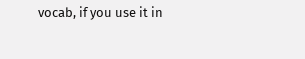vocab, if you use it in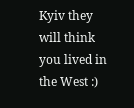Kyiv they will think you lived in the West :)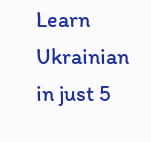Learn Ukrainian in just 5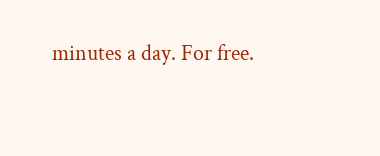minutes a day. For free.